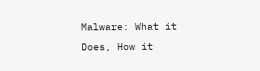Malware: What it Does, How it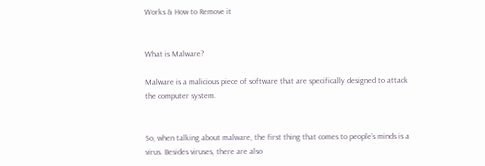Works & How to Remove it


What is Malware?

Malware is a malicious piece of software that are specifically designed to attack the computer system.


So, when talking about malware, the first thing that comes to people’s minds is a virus. Besides viruses, there are also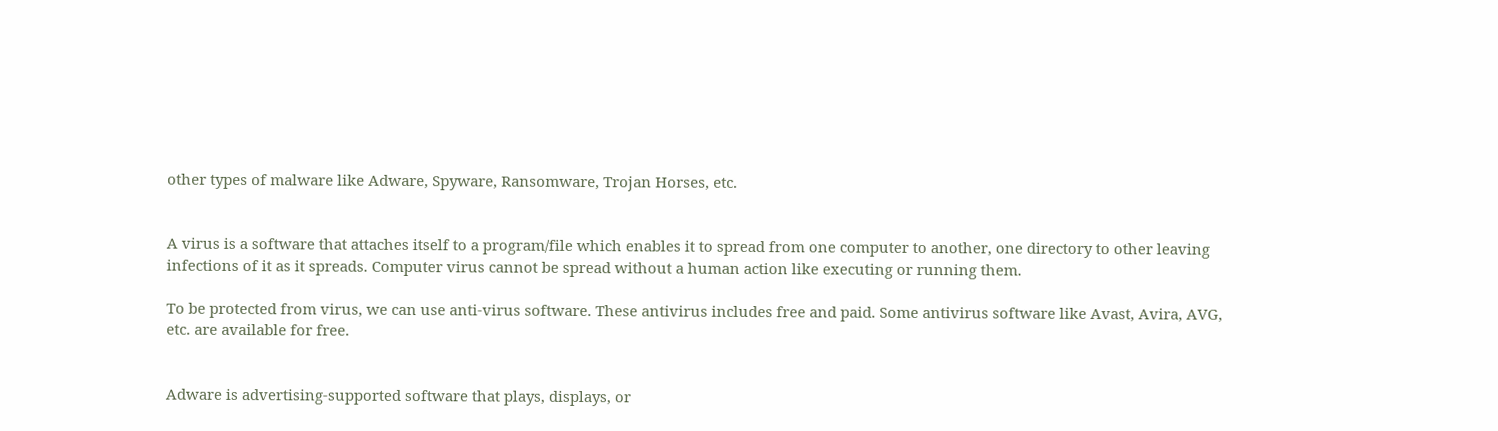other types of malware like Adware, Spyware, Ransomware, Trojan Horses, etc.


A virus is a software that attaches itself to a program/file which enables it to spread from one computer to another, one directory to other leaving infections of it as it spreads. Computer virus cannot be spread without a human action like executing or running them.

To be protected from virus, we can use anti-virus software. These antivirus includes free and paid. Some antivirus software like Avast, Avira, AVG, etc. are available for free.


Adware is advertising-supported software that plays, displays, or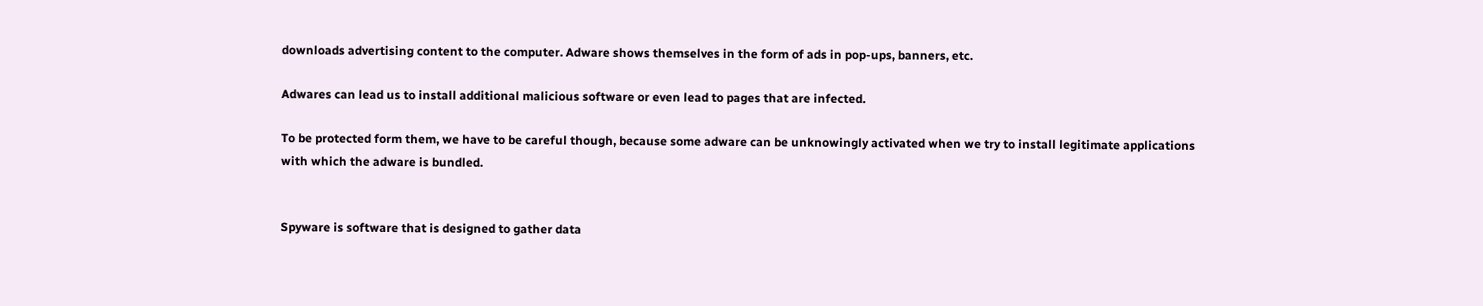downloads advertising content to the computer. Adware shows themselves in the form of ads in pop-ups, banners, etc.

Adwares can lead us to install additional malicious software or even lead to pages that are infected.

To be protected form them, we have to be careful though, because some adware can be unknowingly activated when we try to install legitimate applications with which the adware is bundled.


Spyware is software that is designed to gather data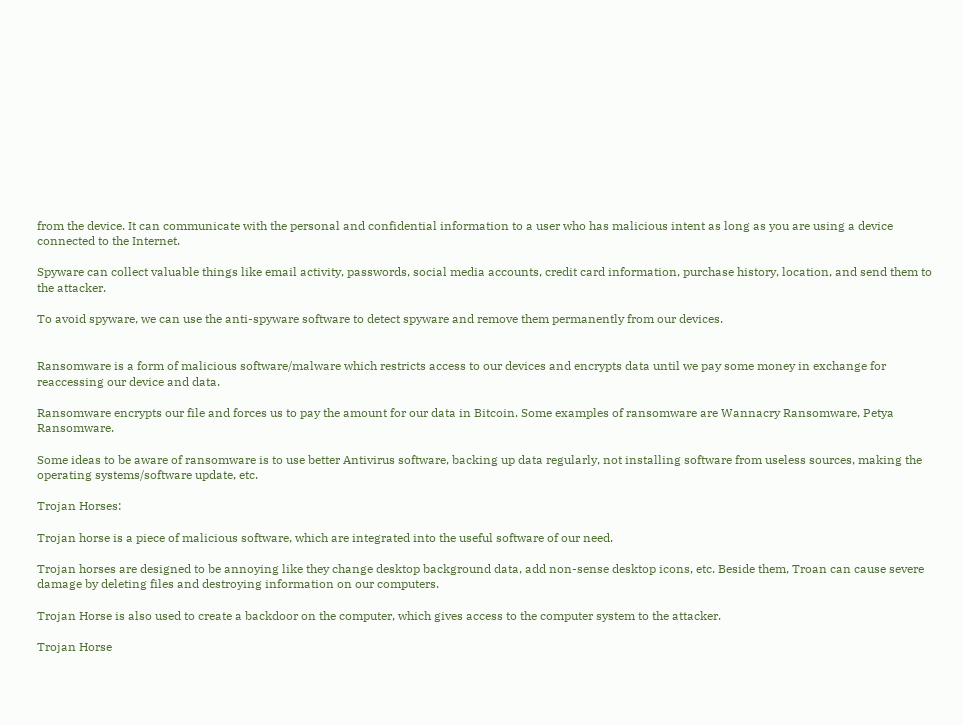from the device. It can communicate with the personal and confidential information to a user who has malicious intent as long as you are using a device connected to the Internet.

Spyware can collect valuable things like email activity, passwords, social media accounts, credit card information, purchase history, location, and send them to the attacker.

To avoid spyware, we can use the anti-spyware software to detect spyware and remove them permanently from our devices.


Ransomware is a form of malicious software/malware which restricts access to our devices and encrypts data until we pay some money in exchange for reaccessing our device and data.

Ransomware encrypts our file and forces us to pay the amount for our data in Bitcoin. Some examples of ransomware are Wannacry Ransomware, Petya Ransomware.

Some ideas to be aware of ransomware is to use better Antivirus software, backing up data regularly, not installing software from useless sources, making the operating systems/software update, etc.

Trojan Horses:

Trojan horse is a piece of malicious software, which are integrated into the useful software of our need.

Trojan horses are designed to be annoying like they change desktop background data, add non-sense desktop icons, etc. Beside them, Troan can cause severe damage by deleting files and destroying information on our computers.

Trojan Horse is also used to create a backdoor on the computer, which gives access to the computer system to the attacker.

Trojan Horse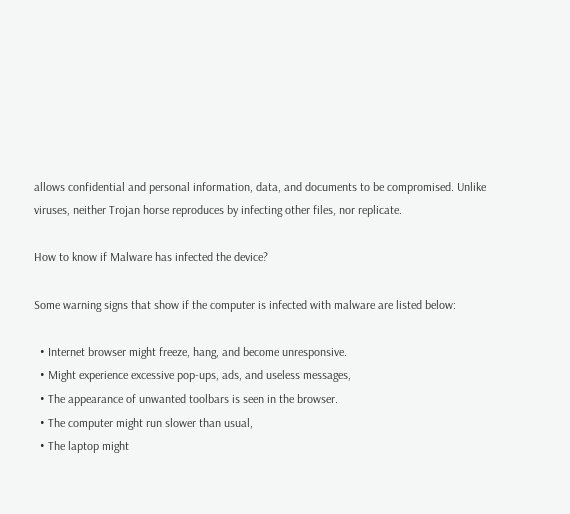allows confidential and personal information, data, and documents to be compromised. Unlike viruses, neither Trojan horse reproduces by infecting other files, nor replicate.

How to know if Malware has infected the device?

Some warning signs that show if the computer is infected with malware are listed below:

  • Internet browser might freeze, hang, and become unresponsive.
  • Might experience excessive pop-ups, ads, and useless messages,
  • The appearance of unwanted toolbars is seen in the browser.
  • The computer might run slower than usual,
  • The laptop might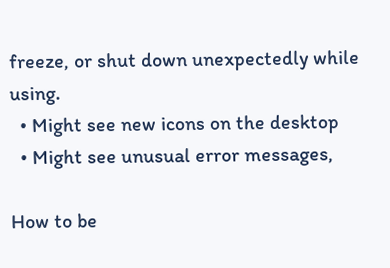freeze, or shut down unexpectedly while using.
  • Might see new icons on the desktop
  • Might see unusual error messages,

How to be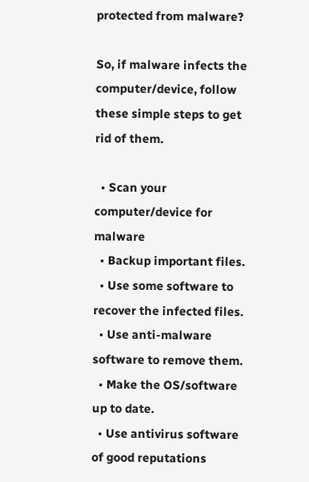protected from malware?

So, if malware infects the computer/device, follow these simple steps to get rid of them.

  • Scan your computer/device for malware
  • Backup important files.
  • Use some software to recover the infected files.
  • Use anti-malware software to remove them.
  • Make the OS/software up to date.
  • Use antivirus software of good reputations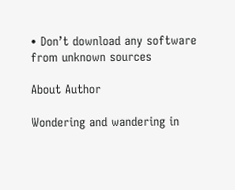• Don’t download any software from unknown sources

About Author

Wondering and wandering in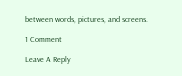between words, pictures, and screens.

1 Comment

Leave A Reply